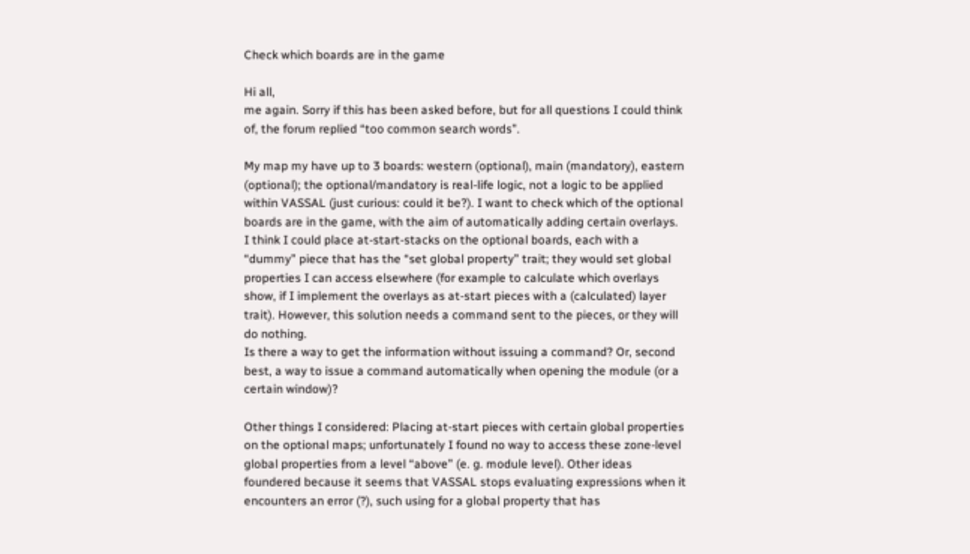Check which boards are in the game

Hi all,
me again. Sorry if this has been asked before, but for all questions I could think of, the forum replied “too common search words”.

My map my have up to 3 boards: western (optional), main (mandatory), eastern (optional); the optional/mandatory is real-life logic, not a logic to be applied within VASSAL (just curious: could it be?). I want to check which of the optional boards are in the game, with the aim of automatically adding certain overlays.
I think I could place at-start-stacks on the optional boards, each with a “dummy” piece that has the “set global property” trait; they would set global properties I can access elsewhere (for example to calculate which overlays show, if I implement the overlays as at-start pieces with a (calculated) layer trait). However, this solution needs a command sent to the pieces, or they will do nothing.
Is there a way to get the information without issuing a command? Or, second best, a way to issue a command automatically when opening the module (or a certain window)?

Other things I considered: Placing at-start pieces with certain global properties on the optional maps; unfortunately I found no way to access these zone-level global properties from a level “above” (e. g. module level). Other ideas foundered because it seems that VASSAL stops evaluating expressions when it encounters an error (?), such using for a global property that has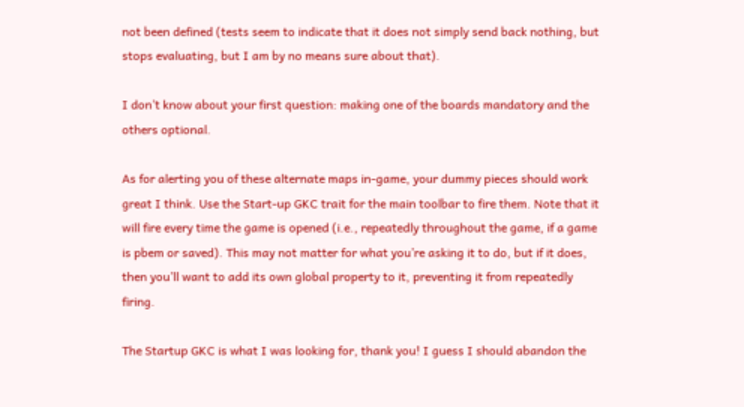not been defined (tests seem to indicate that it does not simply send back nothing, but stops evaluating, but I am by no means sure about that).

I don’t know about your first question: making one of the boards mandatory and the others optional.

As for alerting you of these alternate maps in-game, your dummy pieces should work great I think. Use the Start-up GKC trait for the main toolbar to fire them. Note that it will fire every time the game is opened (i.e., repeatedly throughout the game, if a game is pbem or saved). This may not matter for what you’re asking it to do, but if it does, then you’ll want to add its own global property to it, preventing it from repeatedly firing.

The Startup GKC is what I was looking for, thank you! I guess I should abandon the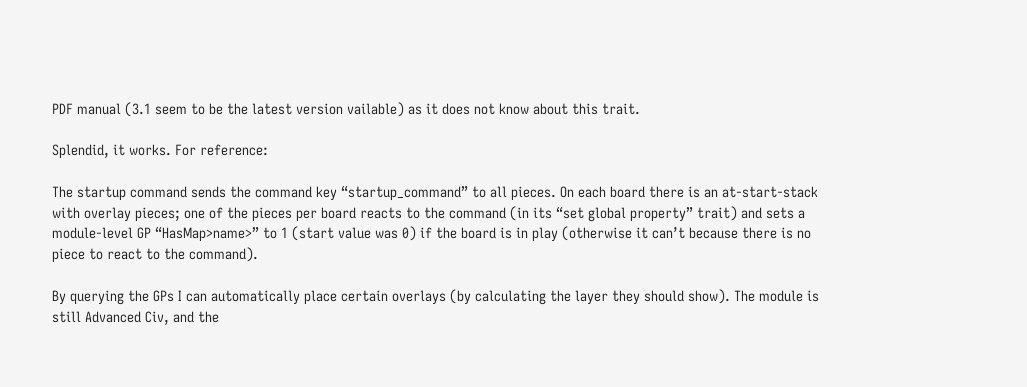PDF manual (3.1 seem to be the latest version vailable) as it does not know about this trait.

Splendid, it works. For reference:

The startup command sends the command key “startup_command” to all pieces. On each board there is an at-start-stack with overlay pieces; one of the pieces per board reacts to the command (in its “set global property” trait) and sets a module-level GP “HasMap>name>” to 1 (start value was 0) if the board is in play (otherwise it can’t because there is no piece to react to the command).

By querying the GPs I can automatically place certain overlays (by calculating the layer they should show). The module is still Advanced Civ, and the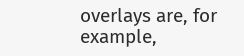overlays are, for example,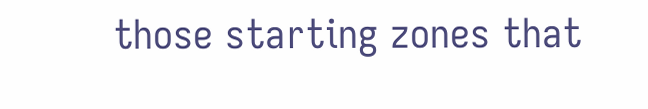those starting zones that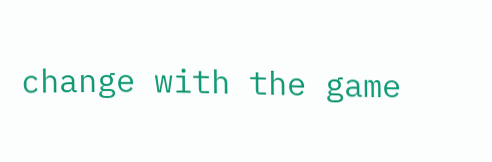change with the game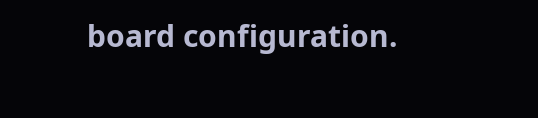board configuration.